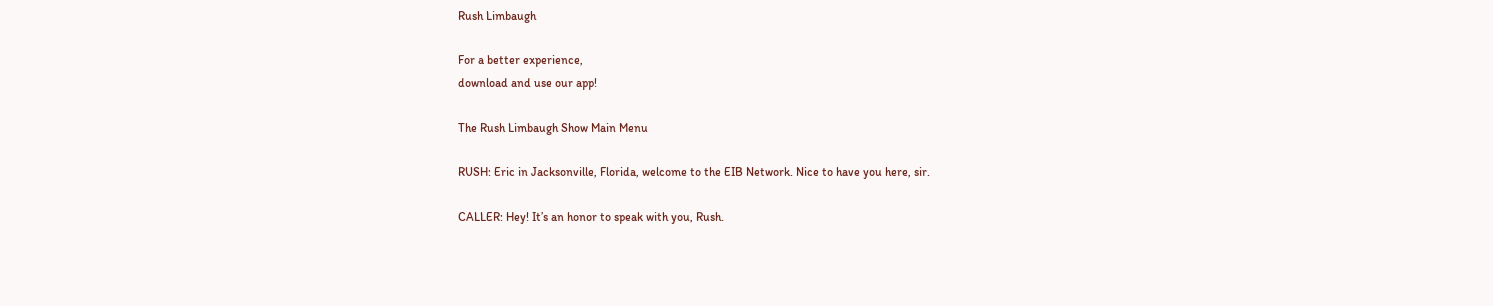Rush Limbaugh

For a better experience,
download and use our app!

The Rush Limbaugh Show Main Menu

RUSH: Eric in Jacksonville, Florida, welcome to the EIB Network. Nice to have you here, sir.

CALLER: Hey! It’s an honor to speak with you, Rush.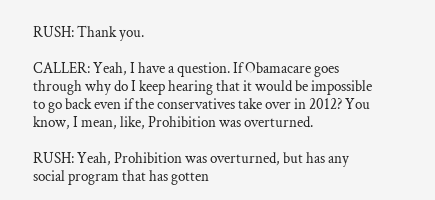RUSH: Thank you.

CALLER: Yeah, I have a question. If Obamacare goes through why do I keep hearing that it would be impossible to go back even if the conservatives take over in 2012? You know, I mean, like, Prohibition was overturned.

RUSH: Yeah, Prohibition was overturned, but has any social program that has gotten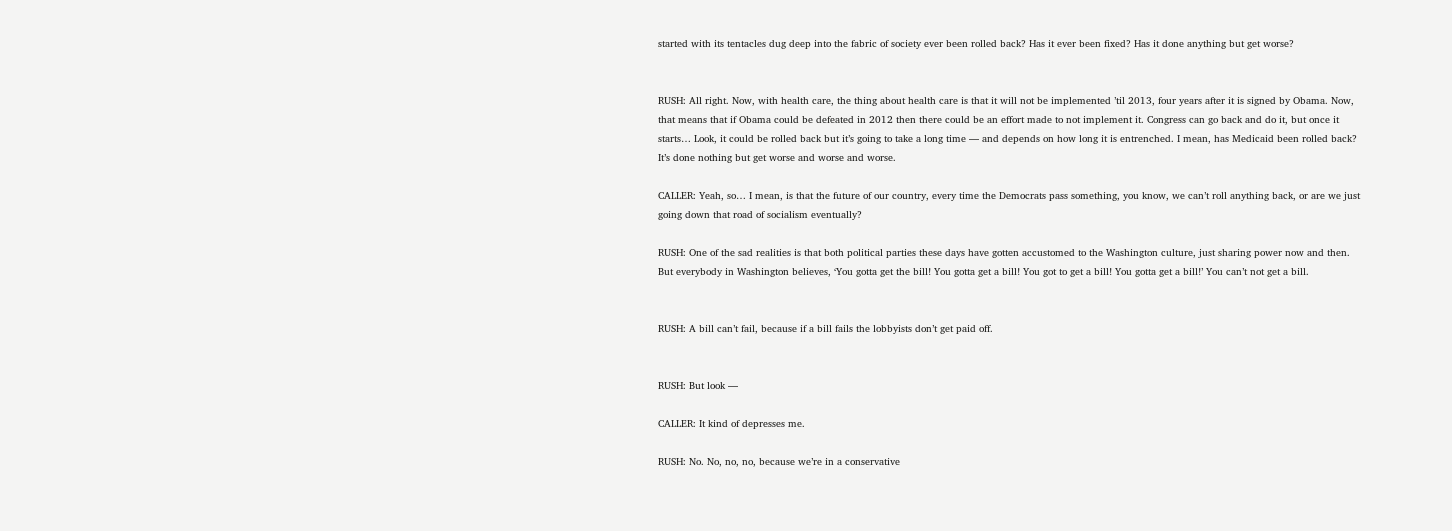started with its tentacles dug deep into the fabric of society ever been rolled back? Has it ever been fixed? Has it done anything but get worse?


RUSH: All right. Now, with health care, the thing about health care is that it will not be implemented ’til 2013, four years after it is signed by Obama. Now, that means that if Obama could be defeated in 2012 then there could be an effort made to not implement it. Congress can go back and do it, but once it starts… Look, it could be rolled back but it’s going to take a long time — and depends on how long it is entrenched. I mean, has Medicaid been rolled back? It’s done nothing but get worse and worse and worse.

CALLER: Yeah, so… I mean, is that the future of our country, every time the Democrats pass something, you know, we can’t roll anything back, or are we just going down that road of socialism eventually?

RUSH: One of the sad realities is that both political parties these days have gotten accustomed to the Washington culture, just sharing power now and then. But everybody in Washington believes, ‘You gotta get the bill! You gotta get a bill! You got to get a bill! You gotta get a bill!’ You can’t not get a bill.


RUSH: A bill can’t fail, because if a bill fails the lobbyists don’t get paid off.


RUSH: But look —

CALLER: It kind of depresses me.

RUSH: No. No, no, no, because we’re in a conservative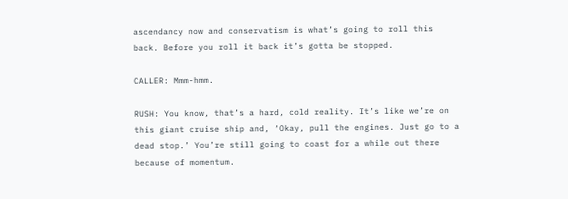ascendancy now and conservatism is what’s going to roll this back. Before you roll it back it’s gotta be stopped.

CALLER: Mmm-hmm.

RUSH: You know, that’s a hard, cold reality. It’s like we’re on this giant cruise ship and, ‘Okay, pull the engines. Just go to a dead stop.’ You’re still going to coast for a while out there because of momentum.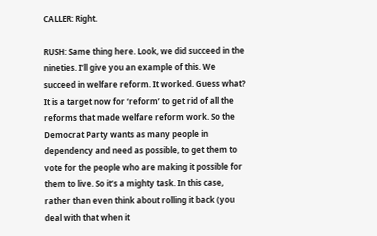CALLER: Right.

RUSH: Same thing here. Look, we did succeed in the nineties. I’ll give you an example of this. We succeed in welfare reform. It worked. Guess what? It is a target now for ‘reform’ to get rid of all the reforms that made welfare reform work. So the Democrat Party wants as many people in dependency and need as possible, to get them to vote for the people who are making it possible for them to live. So it’s a mighty task. In this case, rather than even think about rolling it back (you deal with that when it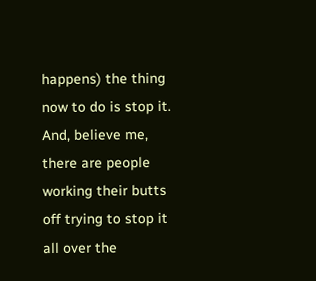happens) the thing now to do is stop it. And, believe me, there are people working their butts off trying to stop it all over the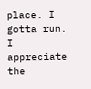place. I gotta run. I appreciate the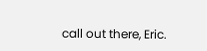call out there, Eric.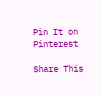Pin It on Pinterest

Share This